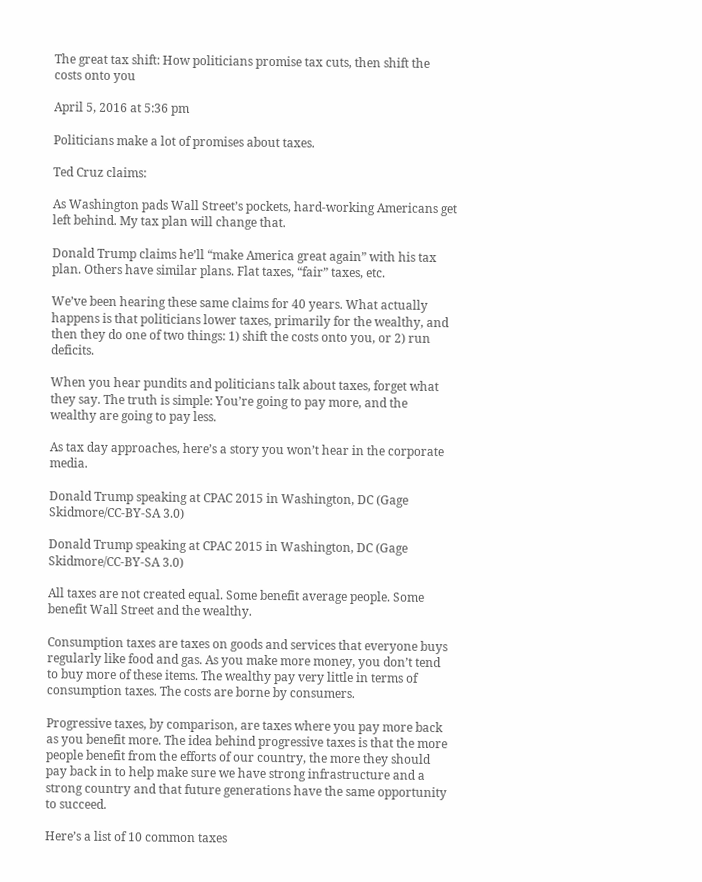The great tax shift: How politicians promise tax cuts, then shift the costs onto you

April 5, 2016 at 5:36 pm

Politicians make a lot of promises about taxes.

Ted Cruz claims:

As Washington pads Wall Street’s pockets, hard-working Americans get left behind. My tax plan will change that.

Donald Trump claims he’ll “make America great again” with his tax plan. Others have similar plans. Flat taxes, “fair” taxes, etc.

We’ve been hearing these same claims for 40 years. What actually happens is that politicians lower taxes, primarily for the wealthy, and then they do one of two things: 1) shift the costs onto you, or 2) run deficits.

When you hear pundits and politicians talk about taxes, forget what they say. The truth is simple: You’re going to pay more, and the wealthy are going to pay less.

As tax day approaches, here’s a story you won’t hear in the corporate media.

Donald Trump speaking at CPAC 2015 in Washington, DC (Gage Skidmore/CC-BY-SA 3.0)

Donald Trump speaking at CPAC 2015 in Washington, DC (Gage Skidmore/CC-BY-SA 3.0)

All taxes are not created equal. Some benefit average people. Some benefit Wall Street and the wealthy.

Consumption taxes are taxes on goods and services that everyone buys regularly like food and gas. As you make more money, you don’t tend to buy more of these items. The wealthy pay very little in terms of consumption taxes. The costs are borne by consumers.

Progressive taxes, by comparison, are taxes where you pay more back as you benefit more. The idea behind progressive taxes is that the more people benefit from the efforts of our country, the more they should pay back in to help make sure we have strong infrastructure and a strong country and that future generations have the same opportunity to succeed.

Here’s a list of 10 common taxes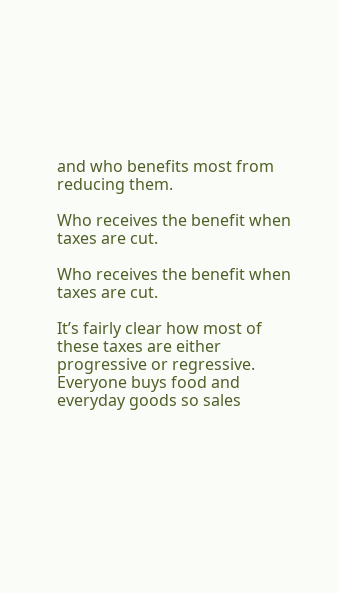and who benefits most from reducing them.

Who receives the benefit when taxes are cut.

Who receives the benefit when taxes are cut.

It’s fairly clear how most of these taxes are either progressive or regressive. Everyone buys food and everyday goods so sales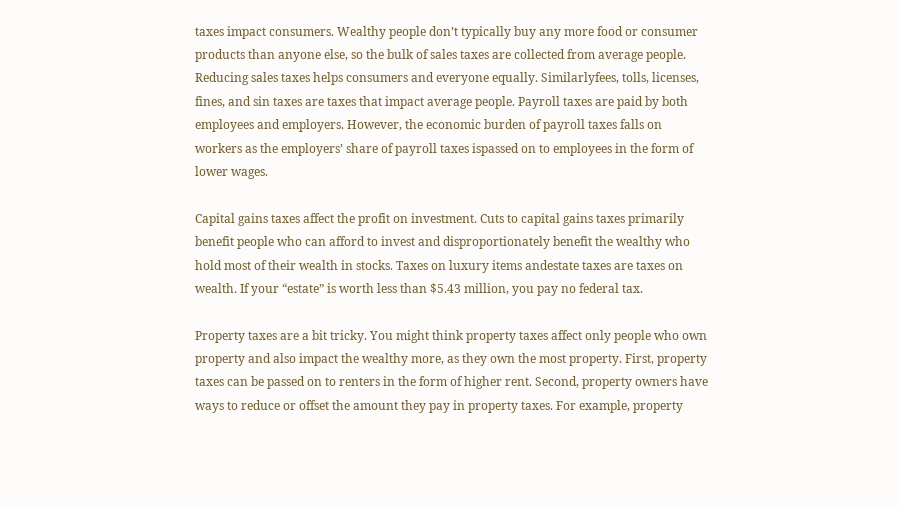taxes impact consumers. Wealthy people don’t typically buy any more food or consumer products than anyone else, so the bulk of sales taxes are collected from average people. Reducing sales taxes helps consumers and everyone equally. Similarlyfees, tolls, licenses, fines, and sin taxes are taxes that impact average people. Payroll taxes are paid by both employees and employers. However, the economic burden of payroll taxes falls on workers as the employers’ share of payroll taxes ispassed on to employees in the form of lower wages.

Capital gains taxes affect the profit on investment. Cuts to capital gains taxes primarily benefit people who can afford to invest and disproportionately benefit the wealthy who hold most of their wealth in stocks. Taxes on luxury items andestate taxes are taxes on wealth. If your “estate” is worth less than $5.43 million, you pay no federal tax.

Property taxes are a bit tricky. You might think property taxes affect only people who own property and also impact the wealthy more, as they own the most property. First, property taxes can be passed on to renters in the form of higher rent. Second, property owners have ways to reduce or offset the amount they pay in property taxes. For example, property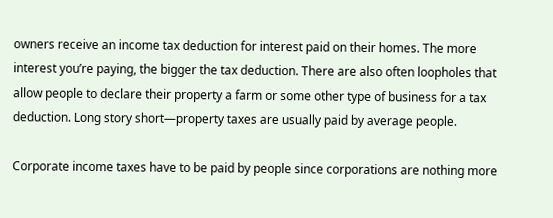owners receive an income tax deduction for interest paid on their homes. The more interest you’re paying, the bigger the tax deduction. There are also often loopholes that allow people to declare their property a farm or some other type of business for a tax deduction. Long story short—property taxes are usually paid by average people.

Corporate income taxes have to be paid by people since corporations are nothing more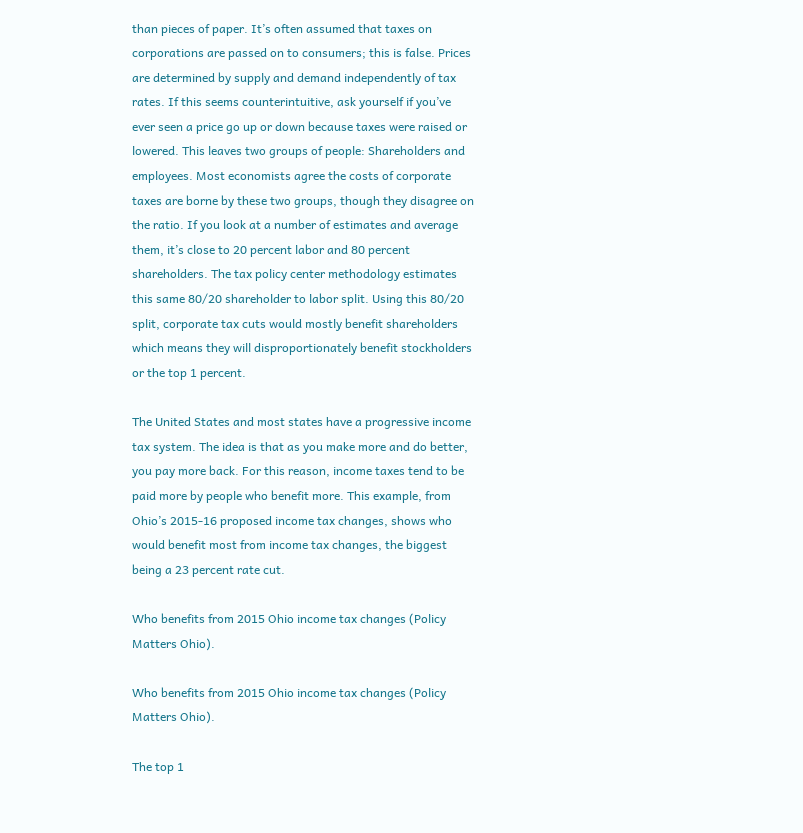than pieces of paper. It’s often assumed that taxes on corporations are passed on to consumers; this is false. Prices are determined by supply and demand independently of tax rates. If this seems counterintuitive, ask yourself if you’ve ever seen a price go up or down because taxes were raised or lowered. This leaves two groups of people: Shareholders and employees. Most economists agree the costs of corporate taxes are borne by these two groups, though they disagree on the ratio. If you look at a number of estimates and average them, it’s close to 20 percent labor and 80 percent shareholders. The tax policy center methodology estimates this same 80/20 shareholder to labor split. Using this 80/20 split, corporate tax cuts would mostly benefit shareholders which means they will disproportionately benefit stockholders or the top 1 percent.

The United States and most states have a progressive income tax system. The idea is that as you make more and do better, you pay more back. For this reason, income taxes tend to be paid more by people who benefit more. This example, from Ohio’s 2015-16 proposed income tax changes, shows who would benefit most from income tax changes, the biggest being a 23 percent rate cut.

Who benefits from 2015 Ohio income tax changes (Policy Matters Ohio).

Who benefits from 2015 Ohio income tax changes (Policy Matters Ohio).

The top 1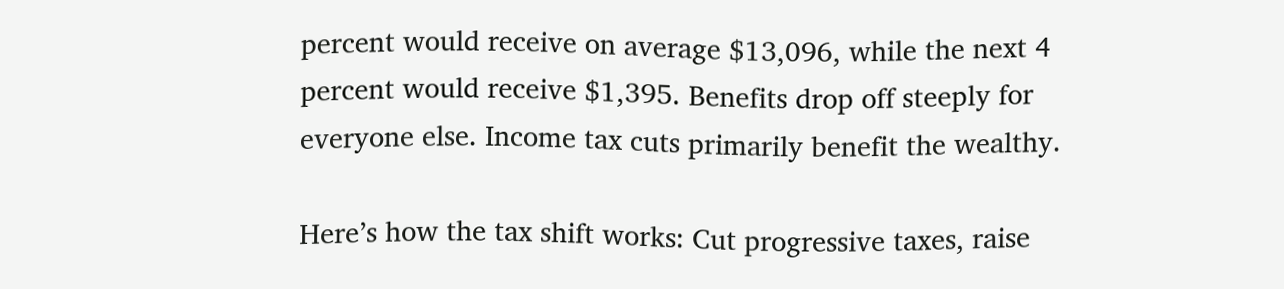percent would receive on average $13,096, while the next 4 percent would receive $1,395. Benefits drop off steeply for everyone else. Income tax cuts primarily benefit the wealthy.

Here’s how the tax shift works: Cut progressive taxes, raise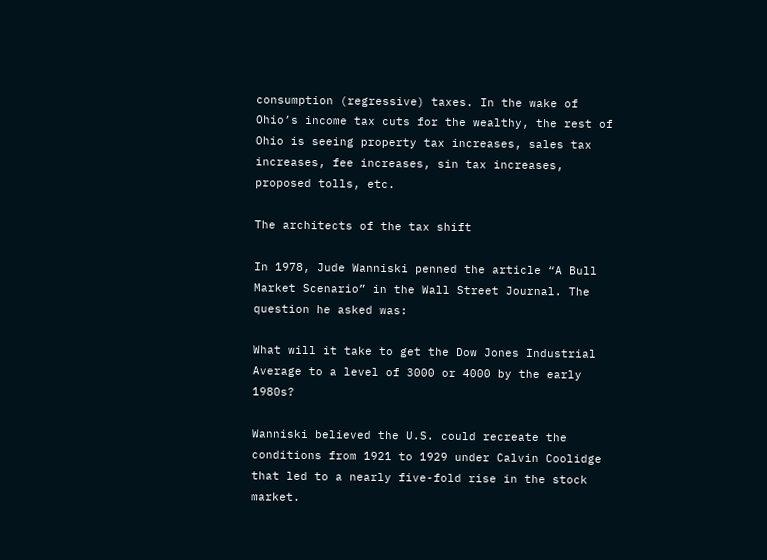consumption (regressive) taxes. In the wake of Ohio’s income tax cuts for the wealthy, the rest of Ohio is seeing property tax increases, sales tax increases, fee increases, sin tax increases, proposed tolls, etc.

The architects of the tax shift

In 1978, Jude Wanniski penned the article “A Bull Market Scenario” in the Wall Street Journal. The question he asked was:

What will it take to get the Dow Jones Industrial Average to a level of 3000 or 4000 by the early 1980s?

Wanniski believed the U.S. could recreate the conditions from 1921 to 1929 under Calvin Coolidge that led to a nearly five-fold rise in the stock market.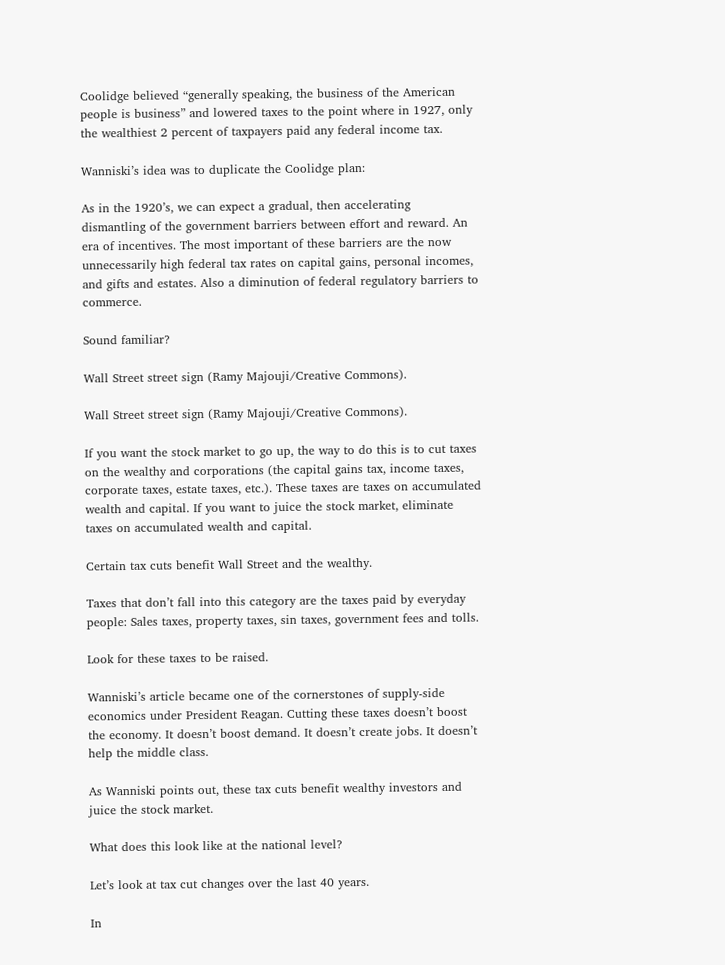Coolidge believed “generally speaking, the business of the American people is business” and lowered taxes to the point where in 1927, only the wealthiest 2 percent of taxpayers paid any federal income tax.

Wanniski’s idea was to duplicate the Coolidge plan:

As in the 1920’s, we can expect a gradual, then accelerating dismantling of the government barriers between effort and reward. An era of incentives. The most important of these barriers are the now unnecessarily high federal tax rates on capital gains, personal incomes, and gifts and estates. Also a diminution of federal regulatory barriers to commerce.

Sound familiar?

Wall Street street sign (Ramy Majouji/Creative Commons).

Wall Street street sign (Ramy Majouji/Creative Commons).

If you want the stock market to go up, the way to do this is to cut taxes on the wealthy and corporations (the capital gains tax, income taxes, corporate taxes, estate taxes, etc.). These taxes are taxes on accumulated wealth and capital. If you want to juice the stock market, eliminate taxes on accumulated wealth and capital.

Certain tax cuts benefit Wall Street and the wealthy.

Taxes that don’t fall into this category are the taxes paid by everyday people: Sales taxes, property taxes, sin taxes, government fees and tolls.

Look for these taxes to be raised.

Wanniski’s article became one of the cornerstones of supply-side economics under President Reagan. Cutting these taxes doesn’t boost the economy. It doesn’t boost demand. It doesn’t create jobs. It doesn’t help the middle class.

As Wanniski points out, these tax cuts benefit wealthy investors and juice the stock market.

What does this look like at the national level?

Let’s look at tax cut changes over the last 40 years.

In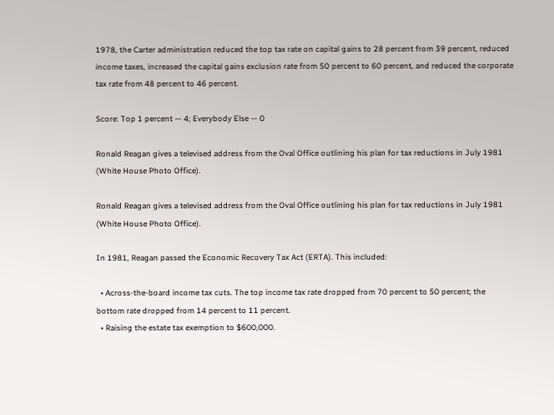1978, the Carter administration reduced the top tax rate on capital gains to 28 percent from 39 percent, reduced income taxes, increased the capital gains exclusion rate from 50 percent to 60 percent, and reduced the corporate tax rate from 48 percent to 46 percent.

Score: Top 1 percent — 4; Everybody Else — 0

Ronald Reagan gives a televised address from the Oval Office outlining his plan for tax reductions in July 1981 (White House Photo Office).

Ronald Reagan gives a televised address from the Oval Office outlining his plan for tax reductions in July 1981 (White House Photo Office).

In 1981, Reagan passed the Economic Recovery Tax Act (ERTA). This included:

  • Across-the-board income tax cuts. The top income tax rate dropped from 70 percent to 50 percent; the bottom rate dropped from 14 percent to 11 percent.
  • Raising the estate tax exemption to $600,000.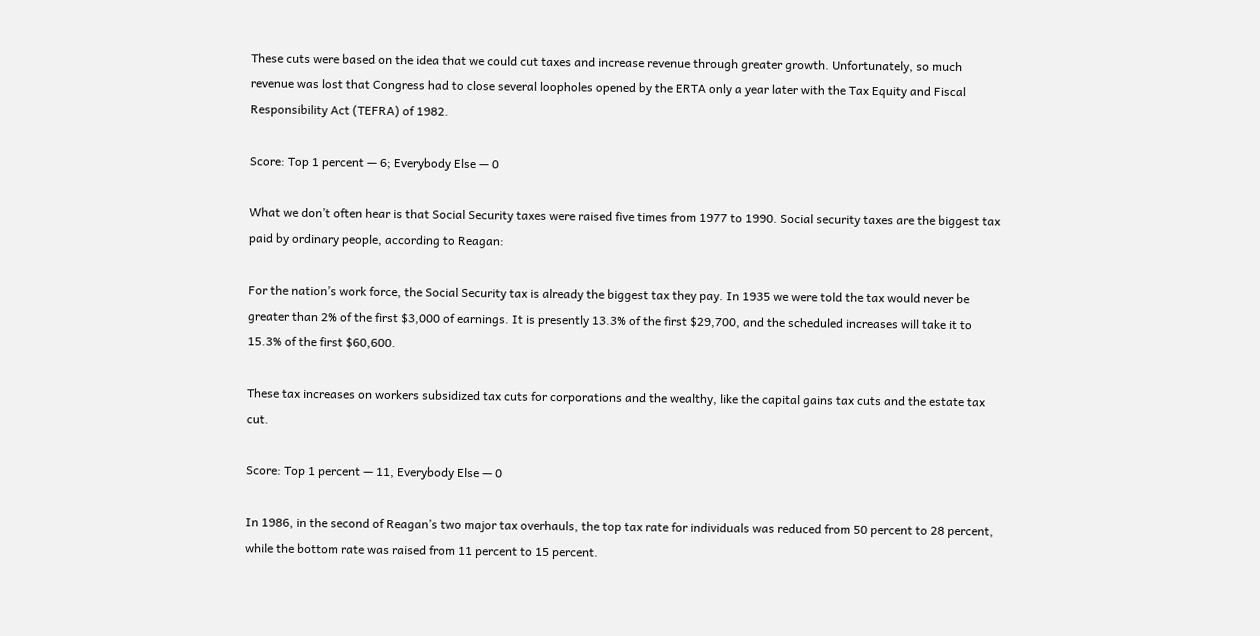These cuts were based on the idea that we could cut taxes and increase revenue through greater growth. Unfortunately, so much revenue was lost that Congress had to close several loopholes opened by the ERTA only a year later with the Tax Equity and Fiscal Responsibility Act (TEFRA) of 1982.

Score: Top 1 percent — 6; Everybody Else — 0

What we don’t often hear is that Social Security taxes were raised five times from 1977 to 1990. Social security taxes are the biggest tax paid by ordinary people, according to Reagan:

For the nation’s work force, the Social Security tax is already the biggest tax they pay. In 1935 we were told the tax would never be greater than 2% of the first $3,000 of earnings. It is presently 13.3% of the first $29,700, and the scheduled increases will take it to 15.3% of the first $60,600.

These tax increases on workers subsidized tax cuts for corporations and the wealthy, like the capital gains tax cuts and the estate tax cut.

Score: Top 1 percent — 11, Everybody Else — 0

In 1986, in the second of Reagan’s two major tax overhauls, the top tax rate for individuals was reduced from 50 percent to 28 percent, while the bottom rate was raised from 11 percent to 15 percent.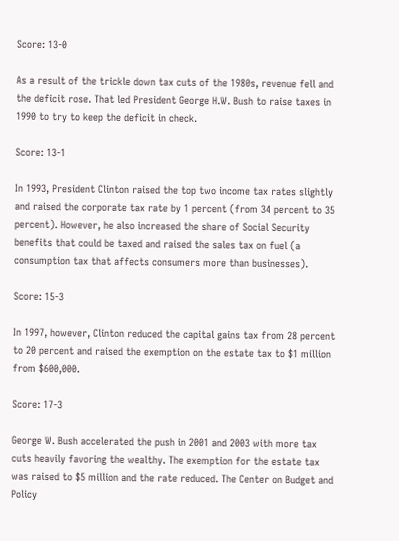Score: 13-0

As a result of the trickle down tax cuts of the 1980s, revenue fell and the deficit rose. That led President George H.W. Bush to raise taxes in 1990 to try to keep the deficit in check.

Score: 13-1

In 1993, President Clinton raised the top two income tax rates slightly and raised the corporate tax rate by 1 percent (from 34 percent to 35 percent). However, he also increased the share of Social Security benefits that could be taxed and raised the sales tax on fuel (a consumption tax that affects consumers more than businesses).

Score: 15-3

In 1997, however, Clinton reduced the capital gains tax from 28 percent to 20 percent and raised the exemption on the estate tax to $1 million from $600,000.

Score: 17-3

George W. Bush accelerated the push in 2001 and 2003 with more tax cuts heavily favoring the wealthy. The exemption for the estate tax was raised to $5 million and the rate reduced. The Center on Budget and Policy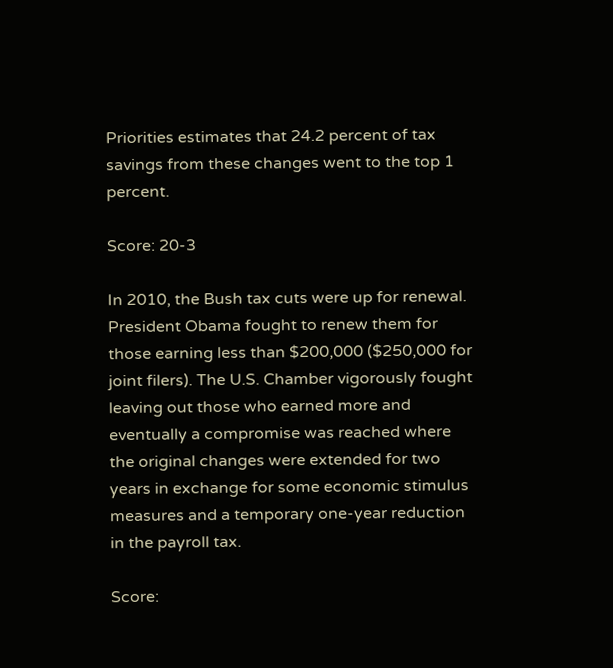Priorities estimates that 24.2 percent of tax savings from these changes went to the top 1 percent.

Score: 20-3

In 2010, the Bush tax cuts were up for renewal. President Obama fought to renew them for those earning less than $200,000 ($250,000 for joint filers). The U.S. Chamber vigorously fought leaving out those who earned more and eventually a compromise was reached where the original changes were extended for two years in exchange for some economic stimulus measures and a temporary one-year reduction in the payroll tax.

Score: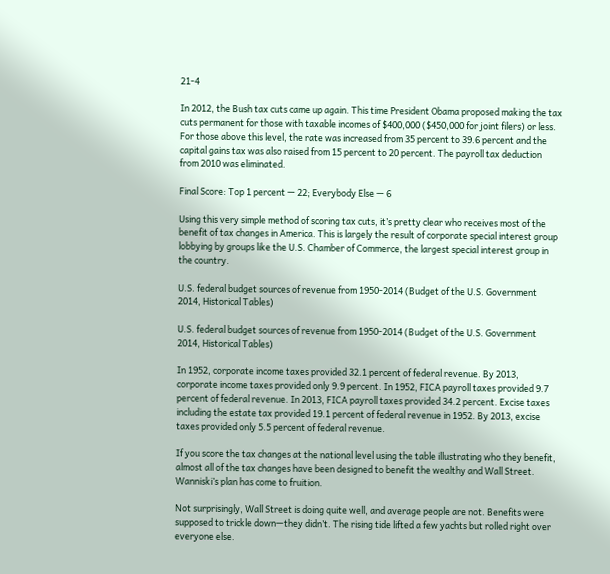21-4

In 2012, the Bush tax cuts came up again. This time President Obama proposed making the tax cuts permanent for those with taxable incomes of $400,000 ($450,000 for joint filers) or less. For those above this level, the rate was increased from 35 percent to 39.6 percent and the capital gains tax was also raised from 15 percent to 20 percent. The payroll tax deduction from 2010 was eliminated.

Final Score: Top 1 percent — 22; Everybody Else — 6

Using this very simple method of scoring tax cuts, it’s pretty clear who receives most of the benefit of tax changes in America. This is largely the result of corporate special interest group lobbying by groups like the U.S. Chamber of Commerce, the largest special interest group in the country.

U.S. federal budget sources of revenue from 1950-2014 (Budget of the U.S. Government 2014, Historical Tables)

U.S. federal budget sources of revenue from 1950-2014 (Budget of the U.S. Government 2014, Historical Tables)

In 1952, corporate income taxes provided 32.1 percent of federal revenue. By 2013, corporate income taxes provided only 9.9 percent. In 1952, FICA payroll taxes provided 9.7 percent of federal revenue. In 2013, FICA payroll taxes provided 34.2 percent. Excise taxes including the estate tax provided 19.1 percent of federal revenue in 1952. By 2013, excise taxes provided only 5.5 percent of federal revenue.

If you score the tax changes at the national level using the table illustrating who they benefit, almost all of the tax changes have been designed to benefit the wealthy and Wall Street. Wanniski’s plan has come to fruition.

Not surprisingly, Wall Street is doing quite well, and average people are not. Benefits were supposed to trickle down—they didn’t. The rising tide lifted a few yachts but rolled right over everyone else.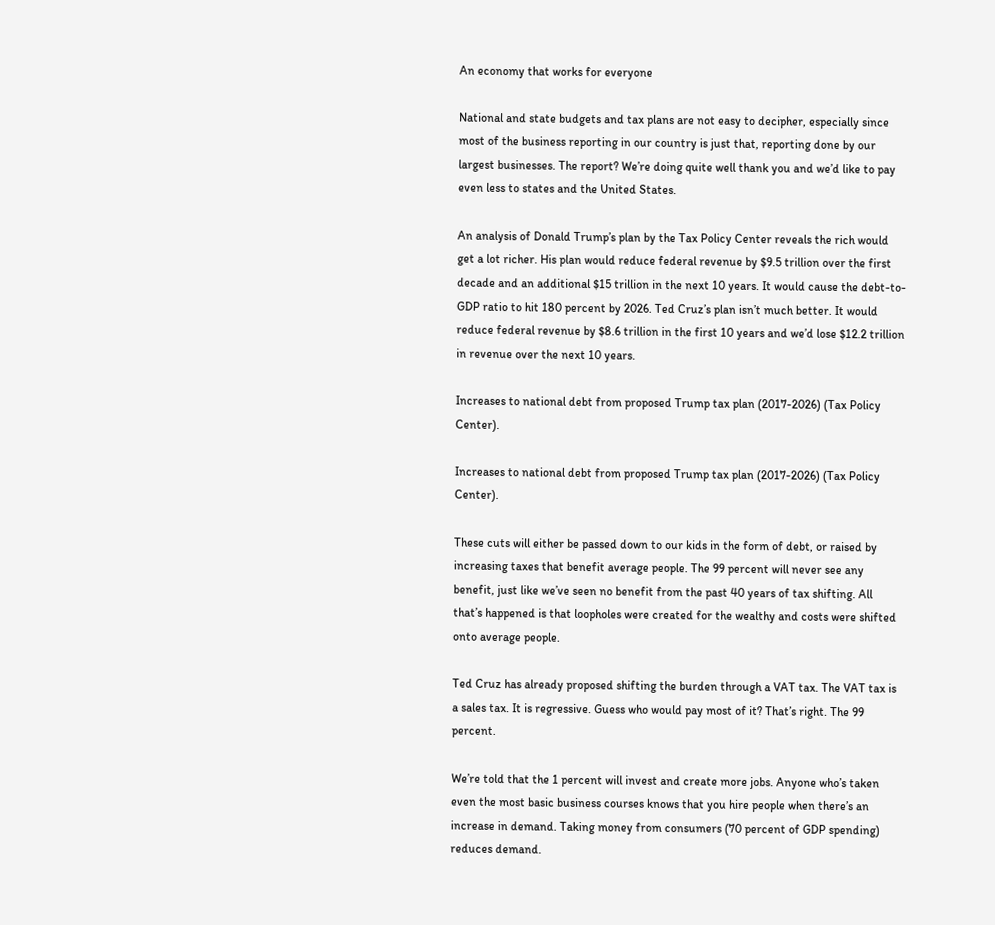An economy that works for everyone

National and state budgets and tax plans are not easy to decipher, especially since most of the business reporting in our country is just that, reporting done by our largest businesses. The report? We’re doing quite well thank you and we’d like to pay even less to states and the United States.

An analysis of Donald Trump’s plan by the Tax Policy Center reveals the rich would get a lot richer. His plan would reduce federal revenue by $9.5 trillion over the first decade and an additional $15 trillion in the next 10 years. It would cause the debt-to-GDP ratio to hit 180 percent by 2026. Ted Cruz’s plan isn’t much better. It would reduce federal revenue by $8.6 trillion in the first 10 years and we’d lose $12.2 trillion in revenue over the next 10 years.

Increases to national debt from proposed Trump tax plan (2017-2026) (Tax Policy Center).

Increases to national debt from proposed Trump tax plan (2017-2026) (Tax Policy Center).

These cuts will either be passed down to our kids in the form of debt, or raised by increasing taxes that benefit average people. The 99 percent will never see any benefit, just like we’ve seen no benefit from the past 40 years of tax shifting. All that’s happened is that loopholes were created for the wealthy and costs were shifted onto average people.

Ted Cruz has already proposed shifting the burden through a VAT tax. The VAT tax is a sales tax. It is regressive. Guess who would pay most of it? That’s right. The 99 percent.

We’re told that the 1 percent will invest and create more jobs. Anyone who’s taken even the most basic business courses knows that you hire people when there’s an increase in demand. Taking money from consumers (70 percent of GDP spending) reduces demand.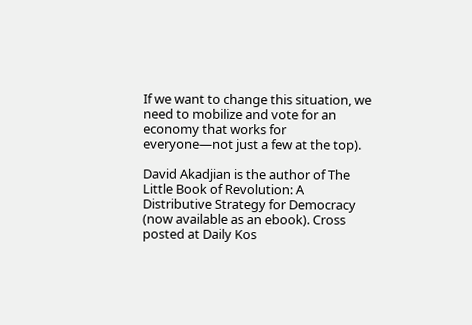If we want to change this situation, we need to mobilize and vote for an economy that works for everyone—not just a few at the top).

David Akadjian is the author of The Little Book of Revolution: A Distributive Strategy for Democracy (now available as an ebook). Cross posted at Daily Kos